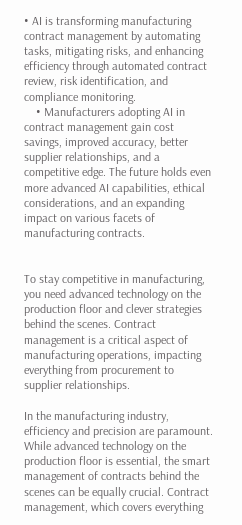• AI is transforming manufacturing contract management by automating tasks, mitigating risks, and enhancing efficiency through automated contract review, risk identification, and compliance monitoring.
    • Manufacturers adopting AI in contract management gain cost savings, improved accuracy, better supplier relationships, and a competitive edge. The future holds even more advanced AI capabilities, ethical considerations, and an expanding impact on various facets of manufacturing contracts.


To stay competitive in manufacturing, you need advanced technology on the production floor and clever strategies behind the scenes. Contract management is a critical aspect of manufacturing operations, impacting everything from procurement to supplier relationships.

In the manufacturing industry, efficiency and precision are paramount. While advanced technology on the production floor is essential, the smart management of contracts behind the scenes can be equally crucial. Contract management, which covers everything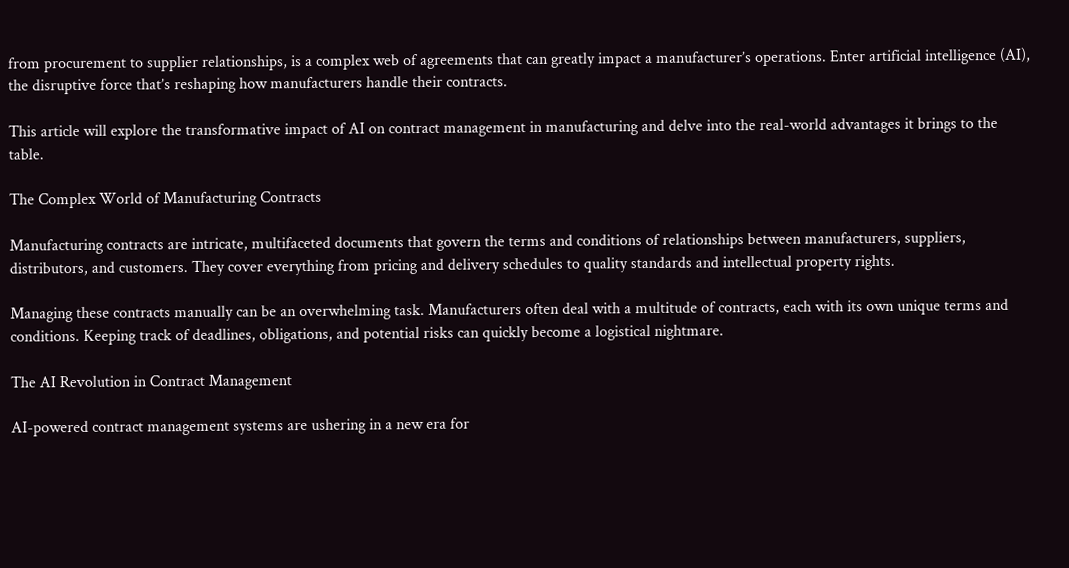from procurement to supplier relationships, is a complex web of agreements that can greatly impact a manufacturer’s operations. Enter artificial intelligence (AI), the disruptive force that’s reshaping how manufacturers handle their contracts.

This article will explore the transformative impact of AI on contract management in manufacturing and delve into the real-world advantages it brings to the table.

The Complex World of Manufacturing Contracts

Manufacturing contracts are intricate, multifaceted documents that govern the terms and conditions of relationships between manufacturers, suppliers, distributors, and customers. They cover everything from pricing and delivery schedules to quality standards and intellectual property rights.

Managing these contracts manually can be an overwhelming task. Manufacturers often deal with a multitude of contracts, each with its own unique terms and conditions. Keeping track of deadlines, obligations, and potential risks can quickly become a logistical nightmare.

The AI Revolution in Contract Management

AI-powered contract management systems are ushering in a new era for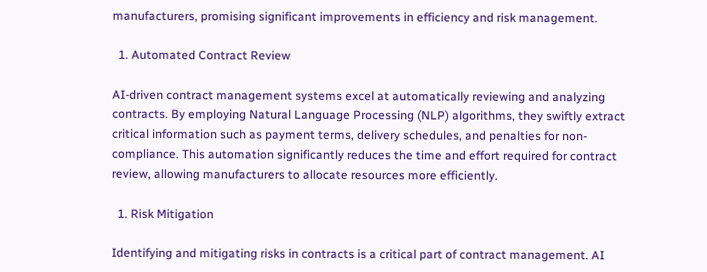manufacturers, promising significant improvements in efficiency and risk management.

  1. Automated Contract Review

AI-driven contract management systems excel at automatically reviewing and analyzing contracts. By employing Natural Language Processing (NLP) algorithms, they swiftly extract critical information such as payment terms, delivery schedules, and penalties for non-compliance. This automation significantly reduces the time and effort required for contract review, allowing manufacturers to allocate resources more efficiently.

  1. Risk Mitigation

Identifying and mitigating risks in contracts is a critical part of contract management. AI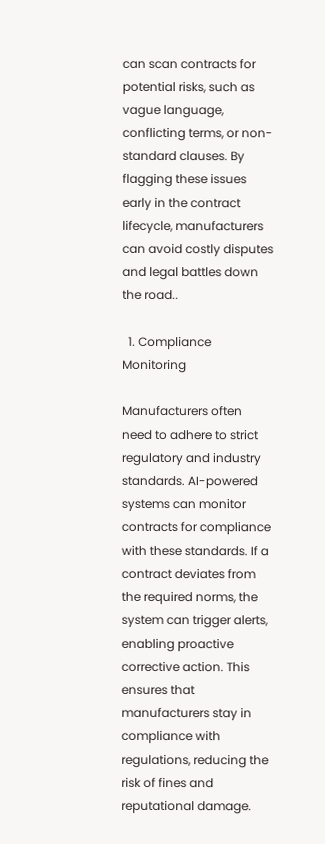can scan contracts for potential risks, such as vague language, conflicting terms, or non-standard clauses. By flagging these issues early in the contract lifecycle, manufacturers can avoid costly disputes and legal battles down the road..

  1. Compliance Monitoring

Manufacturers often need to adhere to strict regulatory and industry standards. AI-powered systems can monitor contracts for compliance with these standards. If a contract deviates from the required norms, the system can trigger alerts, enabling proactive corrective action. This ensures that manufacturers stay in compliance with regulations, reducing the risk of fines and reputational damage.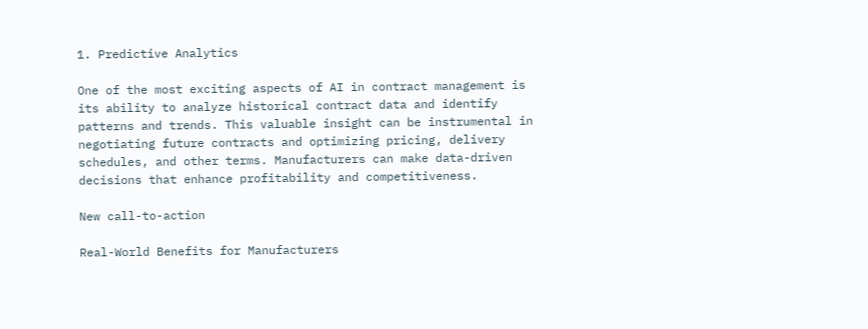1. Predictive Analytics

One of the most exciting aspects of AI in contract management is its ability to analyze historical contract data and identify patterns and trends. This valuable insight can be instrumental in negotiating future contracts and optimizing pricing, delivery schedules, and other terms. Manufacturers can make data-driven decisions that enhance profitability and competitiveness.

New call-to-action

Real-World Benefits for Manufacturers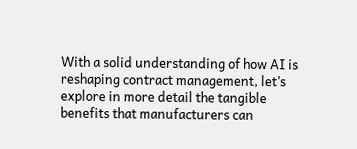With a solid understanding of how AI is reshaping contract management, let’s explore in more detail the tangible benefits that manufacturers can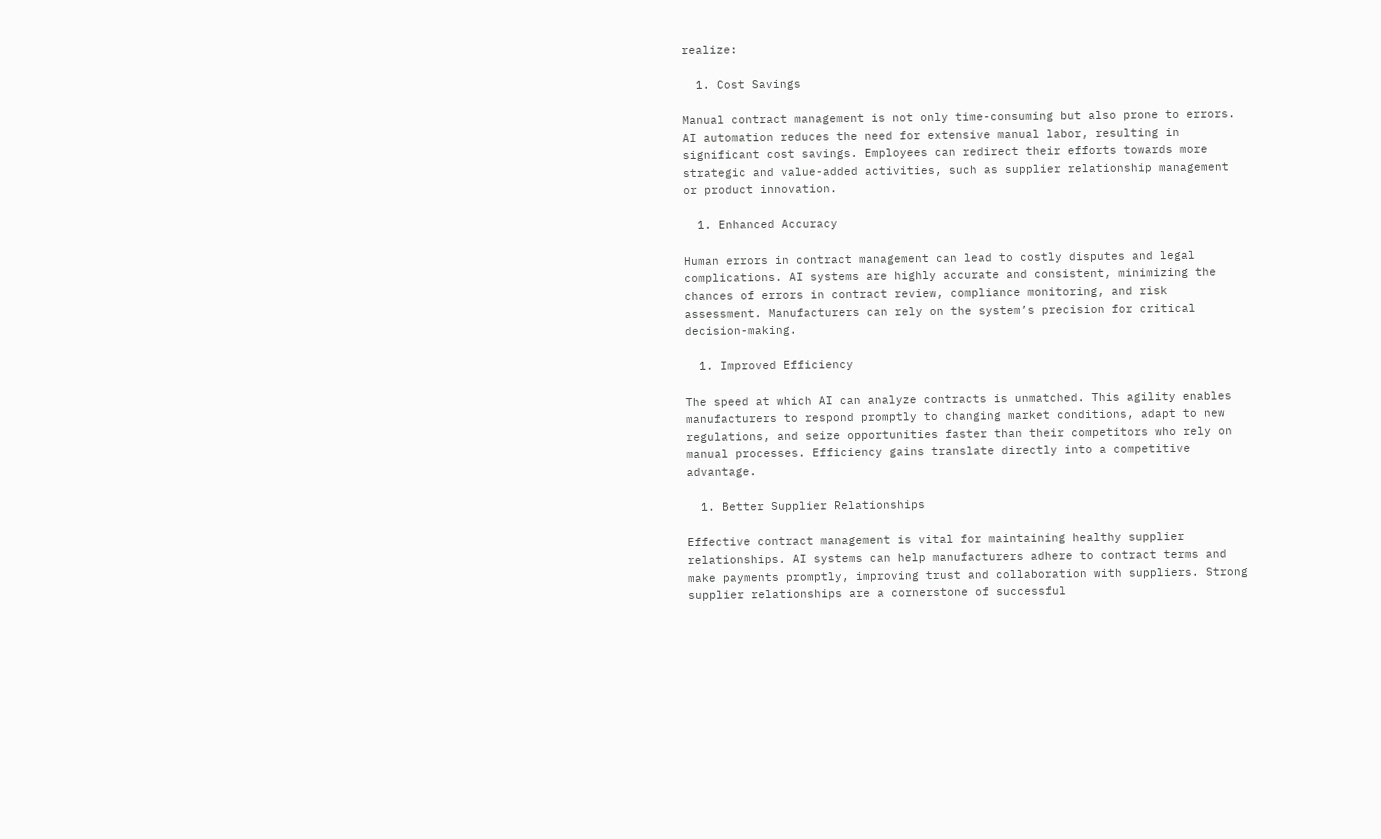realize:

  1. Cost Savings

Manual contract management is not only time-consuming but also prone to errors. AI automation reduces the need for extensive manual labor, resulting in significant cost savings. Employees can redirect their efforts towards more strategic and value-added activities, such as supplier relationship management or product innovation.

  1. Enhanced Accuracy

Human errors in contract management can lead to costly disputes and legal complications. AI systems are highly accurate and consistent, minimizing the chances of errors in contract review, compliance monitoring, and risk assessment. Manufacturers can rely on the system’s precision for critical decision-making.

  1. Improved Efficiency

The speed at which AI can analyze contracts is unmatched. This agility enables manufacturers to respond promptly to changing market conditions, adapt to new regulations, and seize opportunities faster than their competitors who rely on manual processes. Efficiency gains translate directly into a competitive advantage.

  1. Better Supplier Relationships

Effective contract management is vital for maintaining healthy supplier relationships. AI systems can help manufacturers adhere to contract terms and make payments promptly, improving trust and collaboration with suppliers. Strong supplier relationships are a cornerstone of successful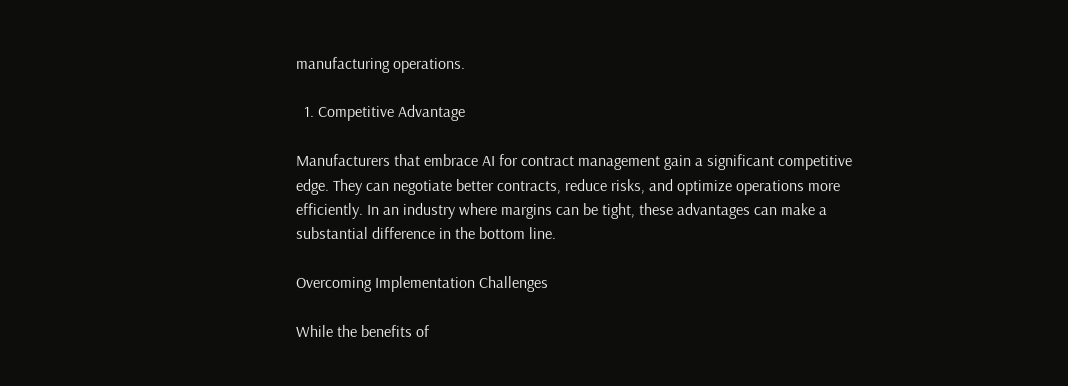manufacturing operations.

  1. Competitive Advantage

Manufacturers that embrace AI for contract management gain a significant competitive edge. They can negotiate better contracts, reduce risks, and optimize operations more efficiently. In an industry where margins can be tight, these advantages can make a substantial difference in the bottom line.

Overcoming Implementation Challenges

While the benefits of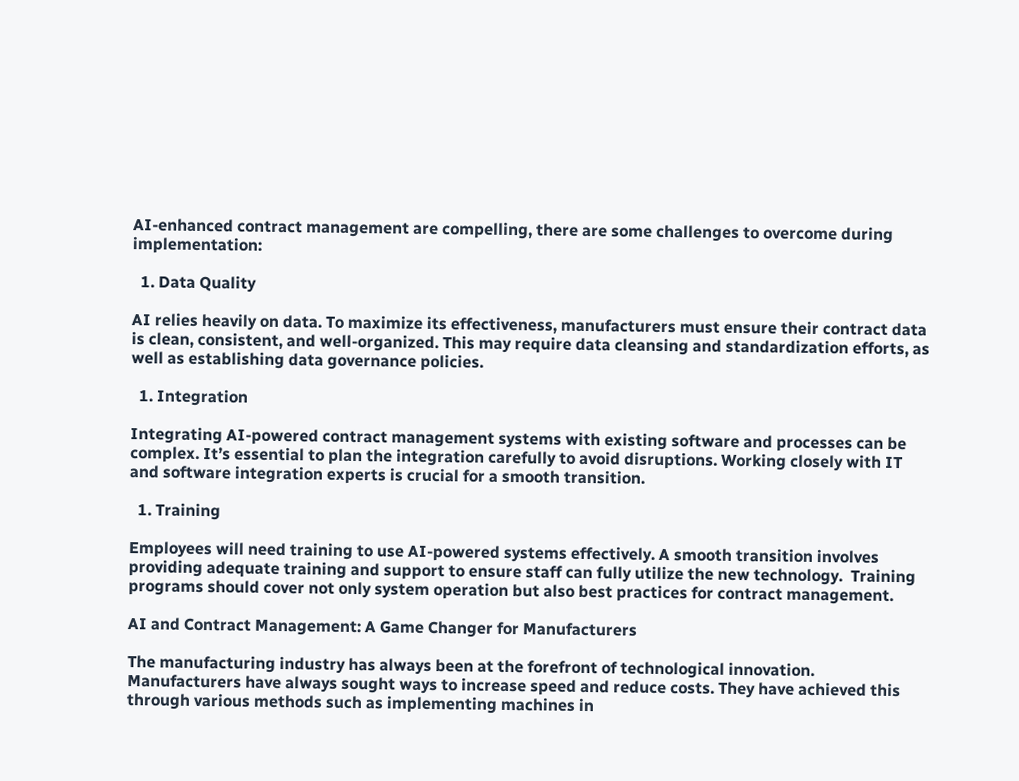AI-enhanced contract management are compelling, there are some challenges to overcome during implementation:

  1. Data Quality

AI relies heavily on data. To maximize its effectiveness, manufacturers must ensure their contract data is clean, consistent, and well-organized. This may require data cleansing and standardization efforts, as well as establishing data governance policies.

  1. Integration

Integrating AI-powered contract management systems with existing software and processes can be complex. It’s essential to plan the integration carefully to avoid disruptions. Working closely with IT and software integration experts is crucial for a smooth transition.

  1. Training

Employees will need training to use AI-powered systems effectively. A smooth transition involves providing adequate training and support to ensure staff can fully utilize the new technology.  Training programs should cover not only system operation but also best practices for contract management.

AI and Contract Management: A Game Changer for Manufacturers

The manufacturing industry has always been at the forefront of technological innovation. Manufacturers have always sought ways to increase speed and reduce costs. They have achieved this through various methods such as implementing machines in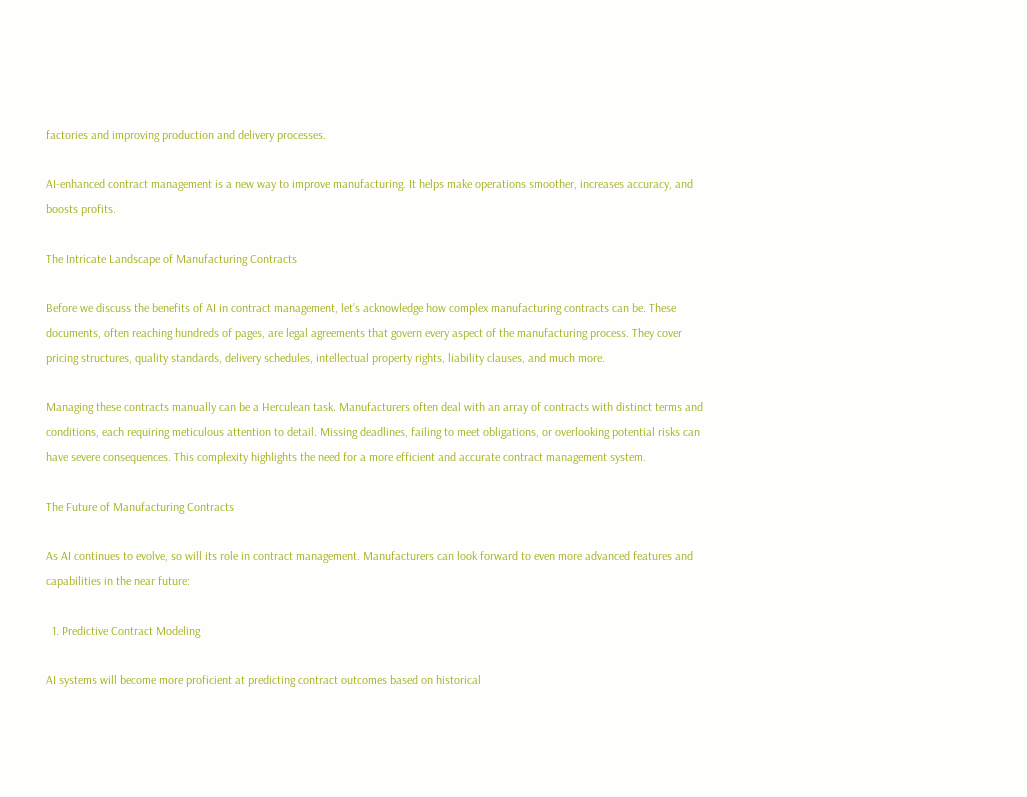factories and improving production and delivery processes.

AI-enhanced contract management is a new way to improve manufacturing. It helps make operations smoother, increases accuracy, and boosts profits.

The Intricate Landscape of Manufacturing Contracts

Before we discuss the benefits of AI in contract management, let’s acknowledge how complex manufacturing contracts can be. These documents, often reaching hundreds of pages, are legal agreements that govern every aspect of the manufacturing process. They cover pricing structures, quality standards, delivery schedules, intellectual property rights, liability clauses, and much more.

Managing these contracts manually can be a Herculean task. Manufacturers often deal with an array of contracts with distinct terms and conditions, each requiring meticulous attention to detail. Missing deadlines, failing to meet obligations, or overlooking potential risks can have severe consequences. This complexity highlights the need for a more efficient and accurate contract management system.

The Future of Manufacturing Contracts

As AI continues to evolve, so will its role in contract management. Manufacturers can look forward to even more advanced features and capabilities in the near future:

  1. Predictive Contract Modeling

AI systems will become more proficient at predicting contract outcomes based on historical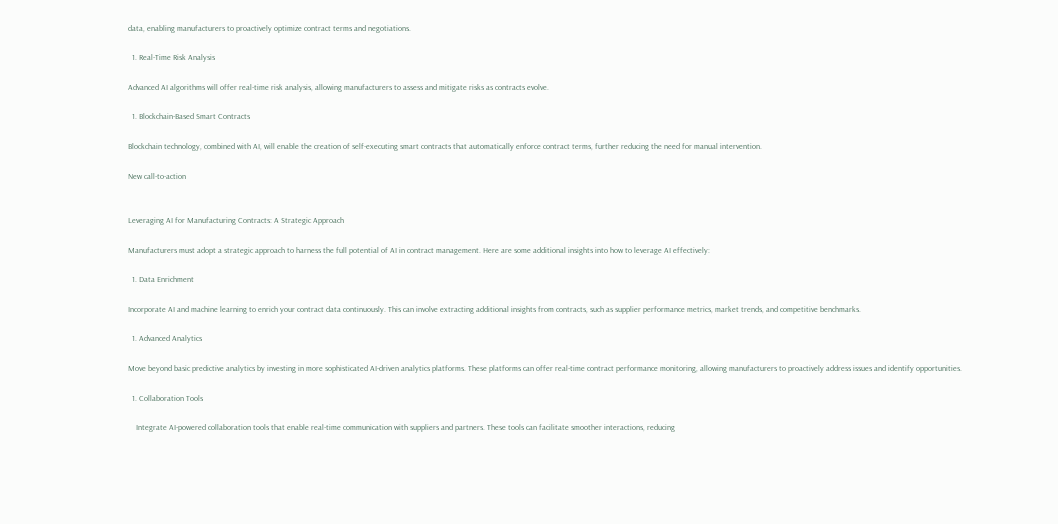data, enabling manufacturers to proactively optimize contract terms and negotiations.

  1. Real-Time Risk Analysis

Advanced AI algorithms will offer real-time risk analysis, allowing manufacturers to assess and mitigate risks as contracts evolve.

  1. Blockchain-Based Smart Contracts

Blockchain technology, combined with AI, will enable the creation of self-executing smart contracts that automatically enforce contract terms, further reducing the need for manual intervention.

New call-to-action


Leveraging AI for Manufacturing Contracts: A Strategic Approach

Manufacturers must adopt a strategic approach to harness the full potential of AI in contract management. Here are some additional insights into how to leverage AI effectively:

  1. Data Enrichment

Incorporate AI and machine learning to enrich your contract data continuously. This can involve extracting additional insights from contracts, such as supplier performance metrics, market trends, and competitive benchmarks.

  1. Advanced Analytics

Move beyond basic predictive analytics by investing in more sophisticated AI-driven analytics platforms. These platforms can offer real-time contract performance monitoring, allowing manufacturers to proactively address issues and identify opportunities.

  1. Collaboration Tools

    Integrate AI-powered collaboration tools that enable real-time communication with suppliers and partners. These tools can facilitate smoother interactions, reducing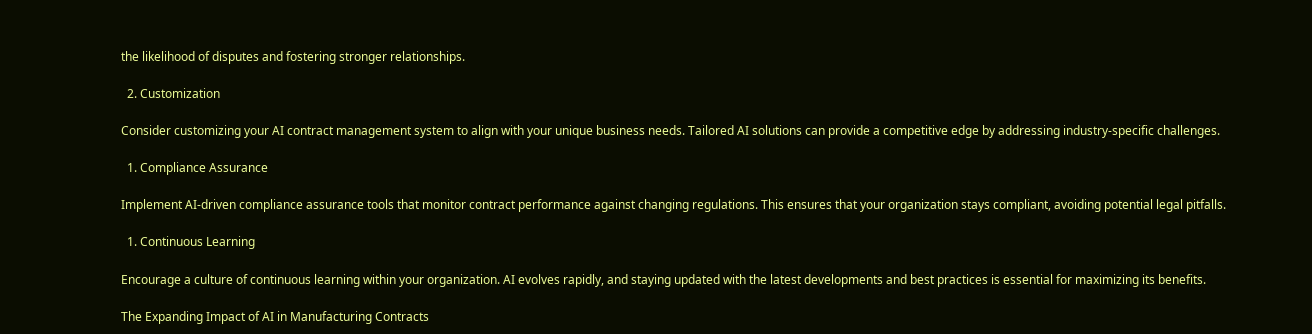the likelihood of disputes and fostering stronger relationships.

  2. Customization

Consider customizing your AI contract management system to align with your unique business needs. Tailored AI solutions can provide a competitive edge by addressing industry-specific challenges.

  1. Compliance Assurance

Implement AI-driven compliance assurance tools that monitor contract performance against changing regulations. This ensures that your organization stays compliant, avoiding potential legal pitfalls.

  1. Continuous Learning

Encourage a culture of continuous learning within your organization. AI evolves rapidly, and staying updated with the latest developments and best practices is essential for maximizing its benefits.

The Expanding Impact of AI in Manufacturing Contracts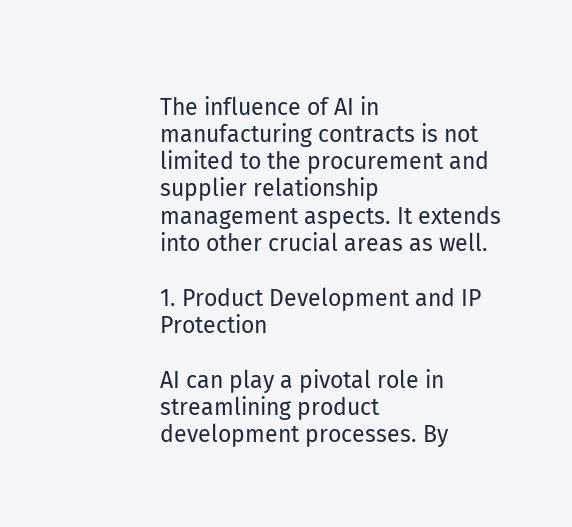The influence of AI in manufacturing contracts is not limited to the procurement and supplier relationship management aspects. It extends into other crucial areas as well.

1. Product Development and IP Protection

AI can play a pivotal role in streamlining product development processes. By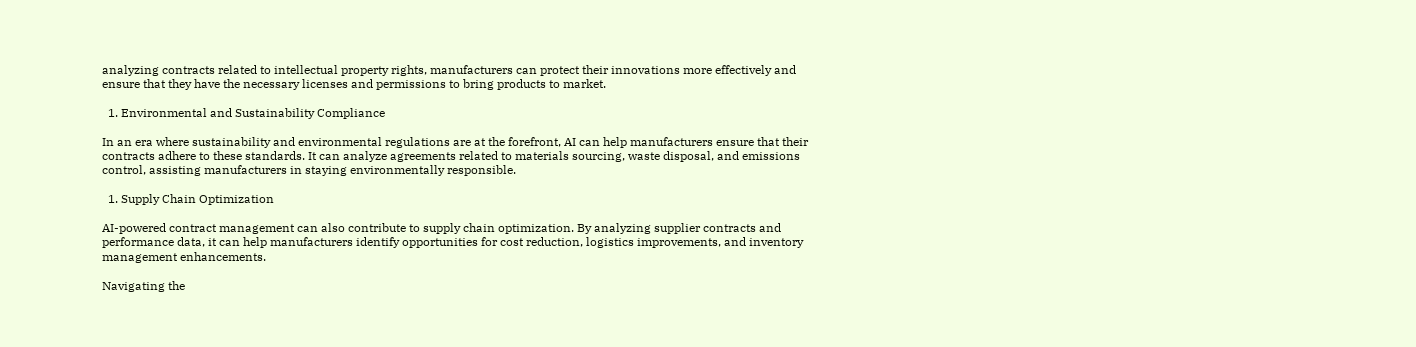analyzing contracts related to intellectual property rights, manufacturers can protect their innovations more effectively and ensure that they have the necessary licenses and permissions to bring products to market.

  1. Environmental and Sustainability Compliance

In an era where sustainability and environmental regulations are at the forefront, AI can help manufacturers ensure that their contracts adhere to these standards. It can analyze agreements related to materials sourcing, waste disposal, and emissions control, assisting manufacturers in staying environmentally responsible.

  1. Supply Chain Optimization

AI-powered contract management can also contribute to supply chain optimization. By analyzing supplier contracts and performance data, it can help manufacturers identify opportunities for cost reduction, logistics improvements, and inventory management enhancements.

Navigating the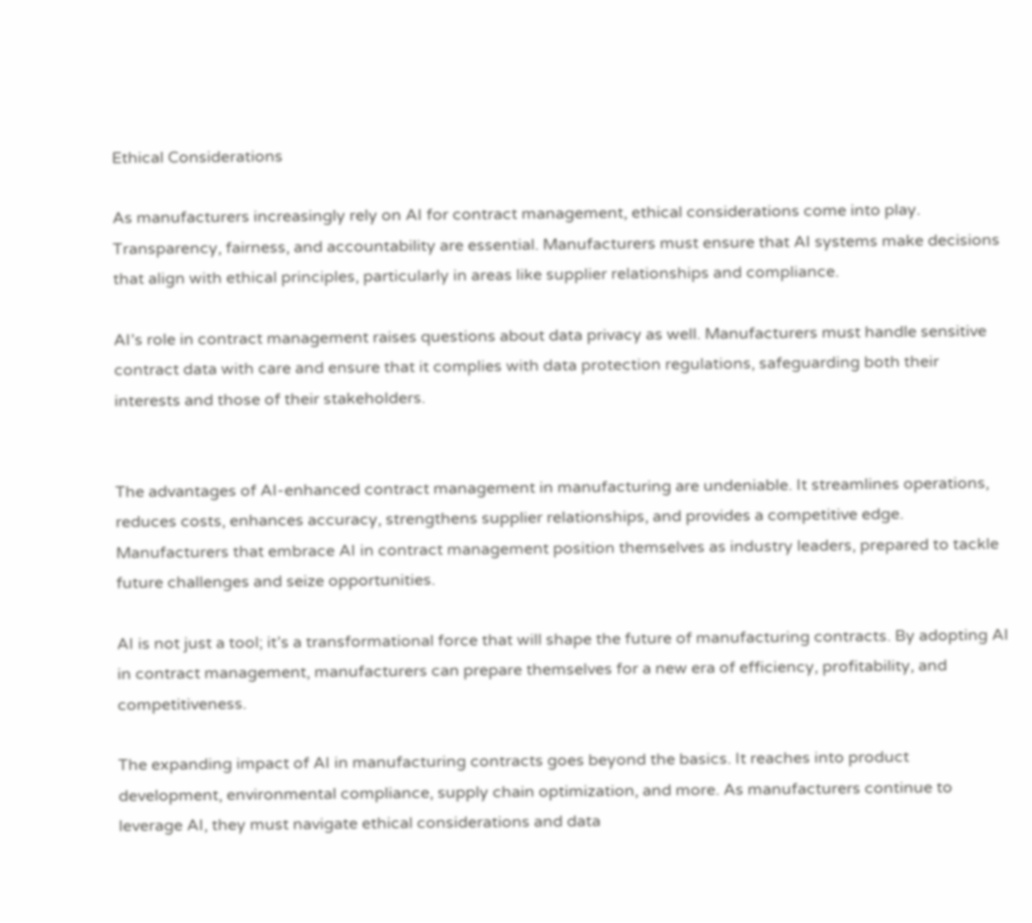Ethical Considerations

As manufacturers increasingly rely on AI for contract management, ethical considerations come into play. Transparency, fairness, and accountability are essential. Manufacturers must ensure that AI systems make decisions that align with ethical principles, particularly in areas like supplier relationships and compliance.

AI’s role in contract management raises questions about data privacy as well. Manufacturers must handle sensitive contract data with care and ensure that it complies with data protection regulations, safeguarding both their interests and those of their stakeholders.


The advantages of AI-enhanced contract management in manufacturing are undeniable. It streamlines operations, reduces costs, enhances accuracy, strengthens supplier relationships, and provides a competitive edge. Manufacturers that embrace AI in contract management position themselves as industry leaders, prepared to tackle future challenges and seize opportunities.

AI is not just a tool; it’s a transformational force that will shape the future of manufacturing contracts. By adopting AI in contract management, manufacturers can prepare themselves for a new era of efficiency, profitability, and competitiveness.

The expanding impact of AI in manufacturing contracts goes beyond the basics. It reaches into product development, environmental compliance, supply chain optimization, and more. As manufacturers continue to leverage AI, they must navigate ethical considerations and data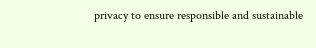privacy to ensure responsible and sustainable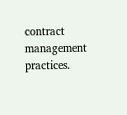contract management practices.